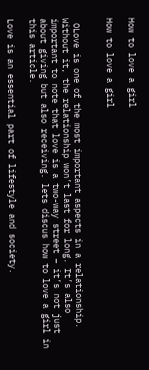How to love a girl

How to love a girl


 OLove is one of the most important aspects in a relationship. Without it, the relationship won’t last for long. It’s also important to note that love is a two-way street – it’s not just about giving but also receiving. lets discus how to love a girl in this article.

Love is an essential part of lifestyle and society.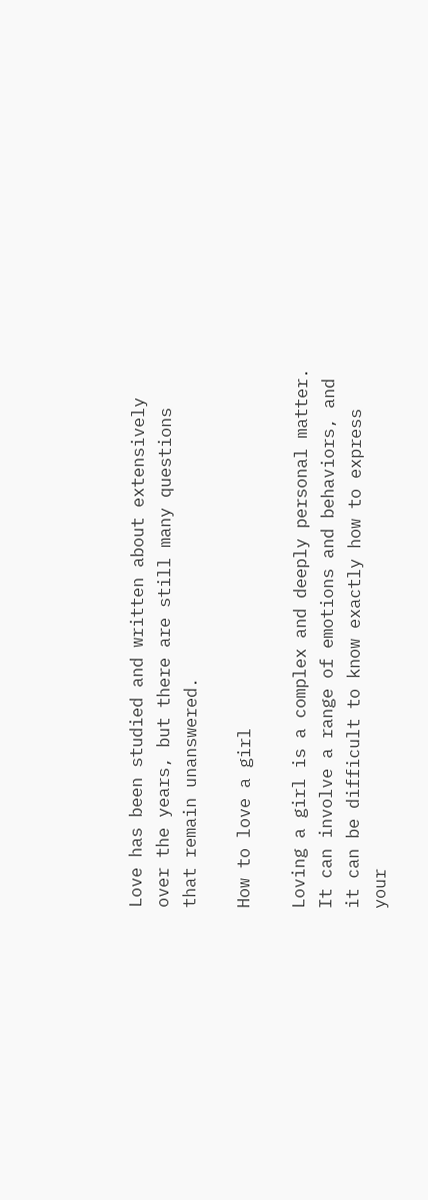Love has been studied and written about extensively over the years, but there are still many questions that remain unanswered.

How to love a girl

Loving a girl is a complex and deeply personal matter. It can involve a range of emotions and behaviors, and it can be difficult to know exactly how to express your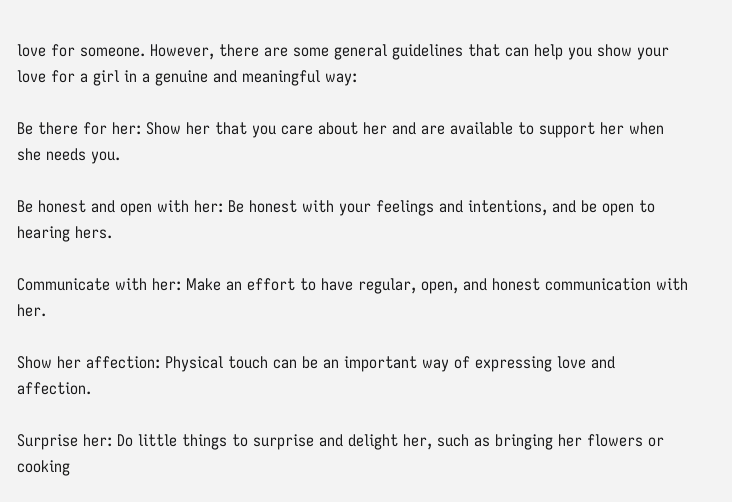love for someone. However, there are some general guidelines that can help you show your love for a girl in a genuine and meaningful way:

Be there for her: Show her that you care about her and are available to support her when she needs you.

Be honest and open with her: Be honest with your feelings and intentions, and be open to hearing hers.

Communicate with her: Make an effort to have regular, open, and honest communication with her.

Show her affection: Physical touch can be an important way of expressing love and affection.

Surprise her: Do little things to surprise and delight her, such as bringing her flowers or cooking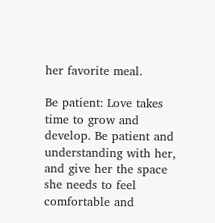her favorite meal.

Be patient: Love takes time to grow and develop. Be patient and understanding with her, and give her the space she needs to feel comfortable and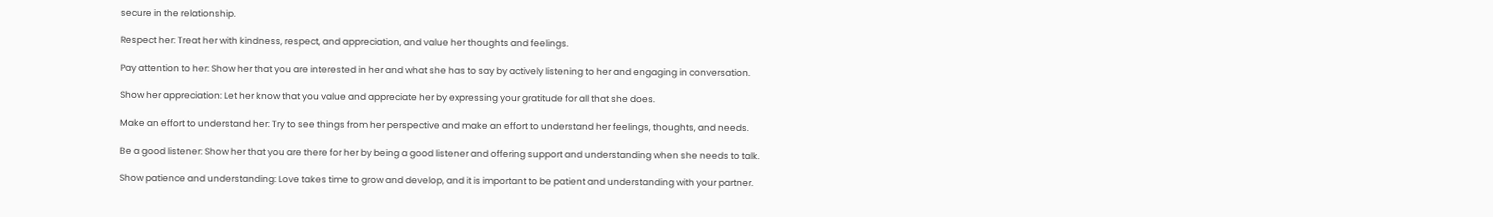secure in the relationship.

Respect her: Treat her with kindness, respect, and appreciation, and value her thoughts and feelings.

Pay attention to her: Show her that you are interested in her and what she has to say by actively listening to her and engaging in conversation.

Show her appreciation: Let her know that you value and appreciate her by expressing your gratitude for all that she does.

Make an effort to understand her: Try to see things from her perspective and make an effort to understand her feelings, thoughts, and needs.

Be a good listener: Show her that you are there for her by being a good listener and offering support and understanding when she needs to talk.

Show patience and understanding: Love takes time to grow and develop, and it is important to be patient and understanding with your partner.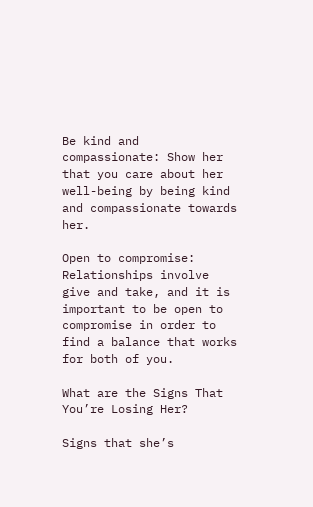Be kind and compassionate: Show her that you care about her well-being by being kind and compassionate towards her.

Open to compromise: Relationships involve give and take, and it is important to be open to compromise in order to find a balance that works for both of you.

What are the Signs That You’re Losing Her?

Signs that she’s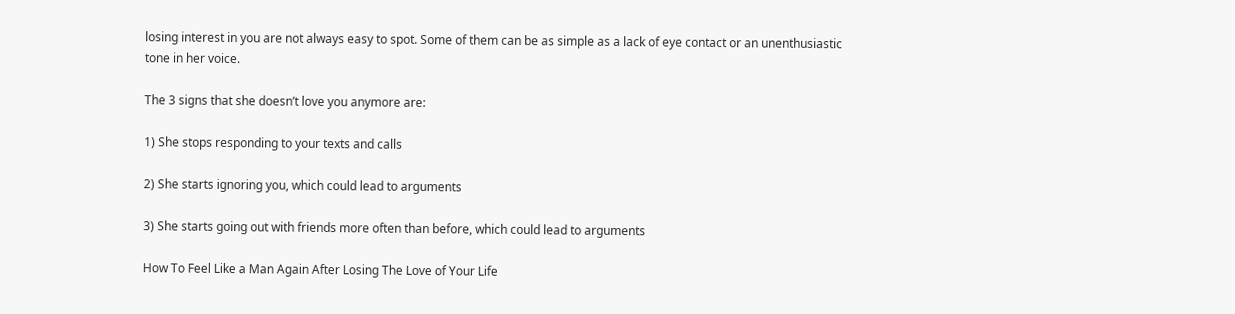losing interest in you are not always easy to spot. Some of them can be as simple as a lack of eye contact or an unenthusiastic tone in her voice.

The 3 signs that she doesn’t love you anymore are:

1) She stops responding to your texts and calls

2) She starts ignoring you, which could lead to arguments

3) She starts going out with friends more often than before, which could lead to arguments

How To Feel Like a Man Again After Losing The Love of Your Life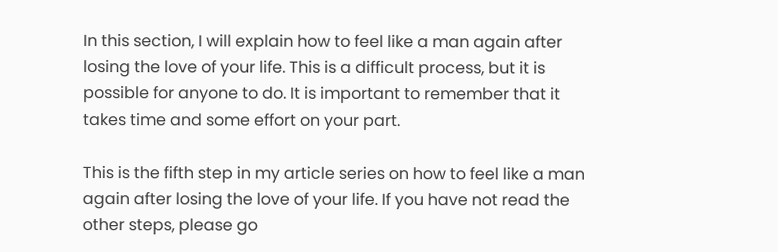In this section, I will explain how to feel like a man again after losing the love of your life. This is a difficult process, but it is possible for anyone to do. It is important to remember that it takes time and some effort on your part.

This is the fifth step in my article series on how to feel like a man again after losing the love of your life. If you have not read the other steps, please go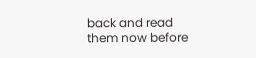back and read them now before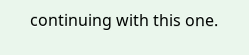continuing with this one.